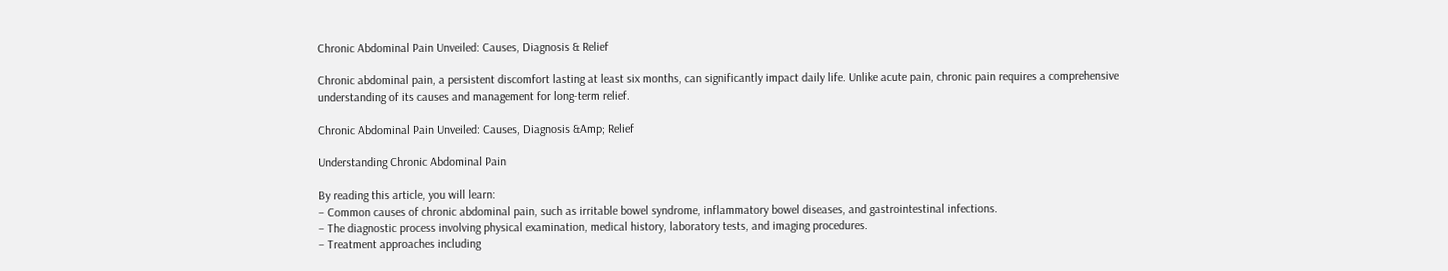Chronic Abdominal Pain Unveiled: Causes, Diagnosis & Relief

Chronic abdominal pain, a persistent discomfort lasting at least six months, can significantly impact daily life. Unlike acute pain, chronic pain requires a comprehensive understanding of its causes and management for long-term relief.

Chronic Abdominal Pain Unveiled: Causes, Diagnosis &Amp; Relief

Understanding Chronic Abdominal Pain

By reading this article, you will learn:
– Common causes of chronic abdominal pain, such as irritable bowel syndrome, inflammatory bowel diseases, and gastrointestinal infections.
– The diagnostic process involving physical examination, medical history, laboratory tests, and imaging procedures.
– Treatment approaches including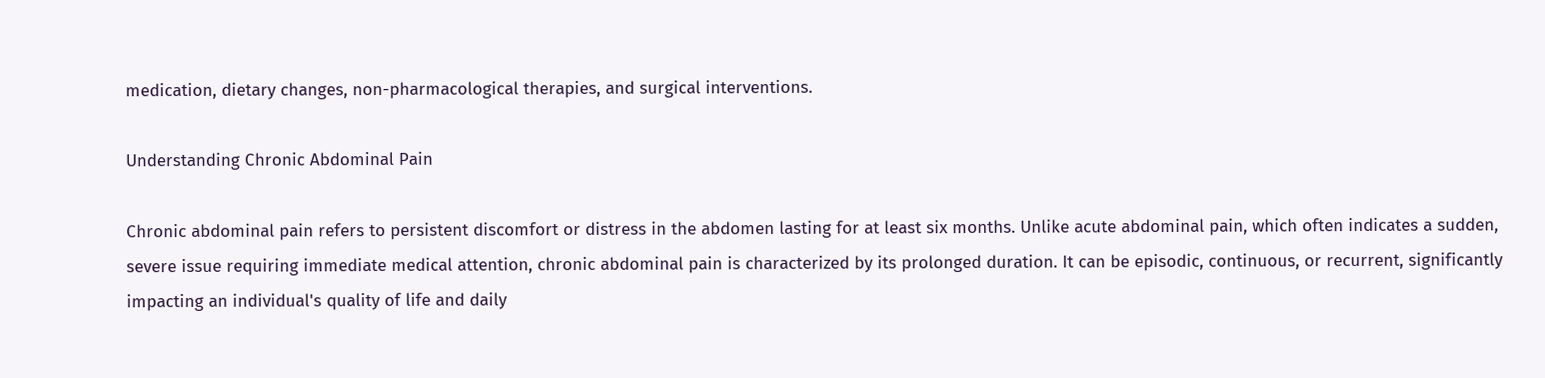medication, dietary changes, non-pharmacological therapies, and surgical interventions.

Understanding Chronic Abdominal Pain

Chronic abdominal pain refers to persistent discomfort or distress in the abdomen lasting for at least six months. Unlike acute abdominal pain, which often indicates a sudden, severe issue requiring immediate medical attention, chronic abdominal pain is characterized by its prolonged duration. It can be episodic, continuous, or recurrent, significantly impacting an individual's quality of life and daily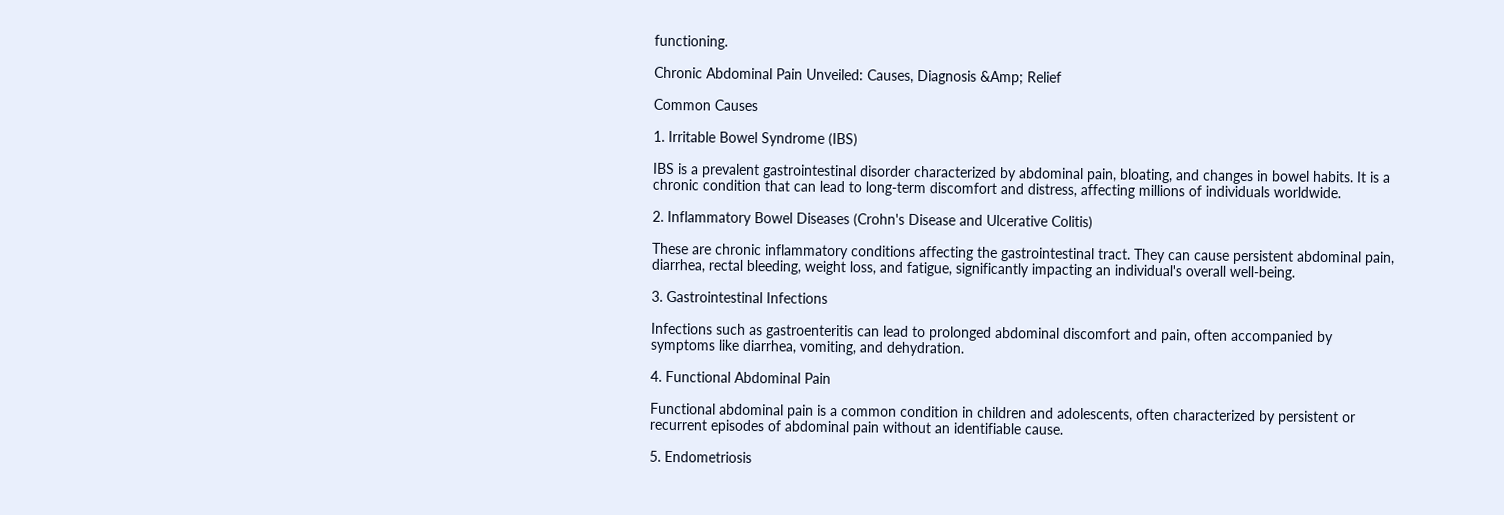functioning.

Chronic Abdominal Pain Unveiled: Causes, Diagnosis &Amp; Relief

Common Causes

1. Irritable Bowel Syndrome (IBS)

IBS is a prevalent gastrointestinal disorder characterized by abdominal pain, bloating, and changes in bowel habits. It is a chronic condition that can lead to long-term discomfort and distress, affecting millions of individuals worldwide.

2. Inflammatory Bowel Diseases (Crohn's Disease and Ulcerative Colitis)

These are chronic inflammatory conditions affecting the gastrointestinal tract. They can cause persistent abdominal pain, diarrhea, rectal bleeding, weight loss, and fatigue, significantly impacting an individual's overall well-being.

3. Gastrointestinal Infections

Infections such as gastroenteritis can lead to prolonged abdominal discomfort and pain, often accompanied by symptoms like diarrhea, vomiting, and dehydration.

4. Functional Abdominal Pain

Functional abdominal pain is a common condition in children and adolescents, often characterized by persistent or recurrent episodes of abdominal pain without an identifiable cause.

5. Endometriosis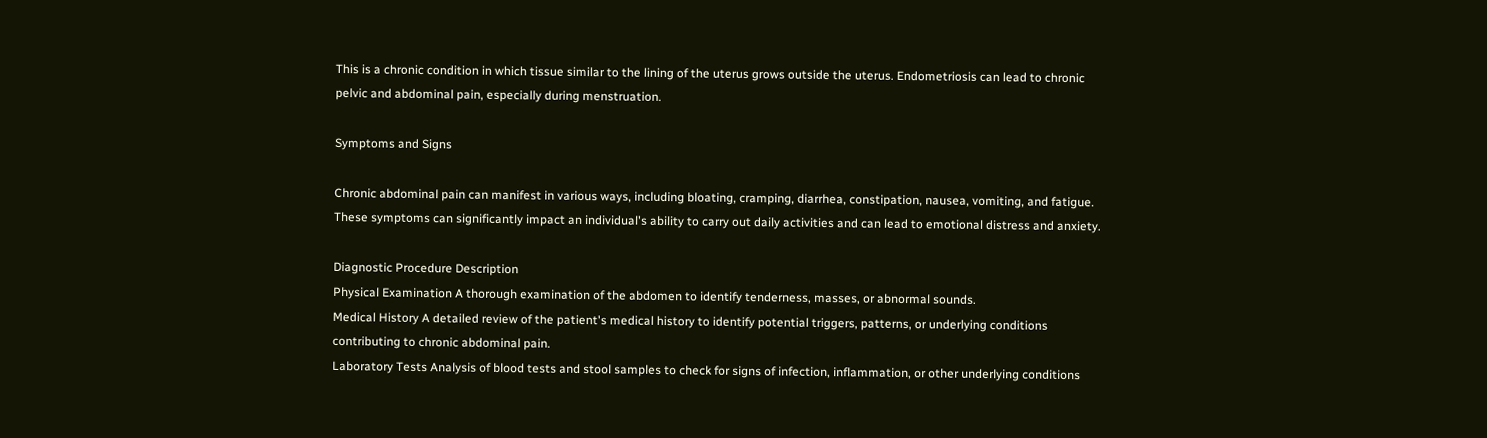This is a chronic condition in which tissue similar to the lining of the uterus grows outside the uterus. Endometriosis can lead to chronic pelvic and abdominal pain, especially during menstruation.

Symptoms and Signs

Chronic abdominal pain can manifest in various ways, including bloating, cramping, diarrhea, constipation, nausea, vomiting, and fatigue. These symptoms can significantly impact an individual's ability to carry out daily activities and can lead to emotional distress and anxiety.

Diagnostic Procedure Description
Physical Examination A thorough examination of the abdomen to identify tenderness, masses, or abnormal sounds.
Medical History A detailed review of the patient's medical history to identify potential triggers, patterns, or underlying conditions contributing to chronic abdominal pain.
Laboratory Tests Analysis of blood tests and stool samples to check for signs of infection, inflammation, or other underlying conditions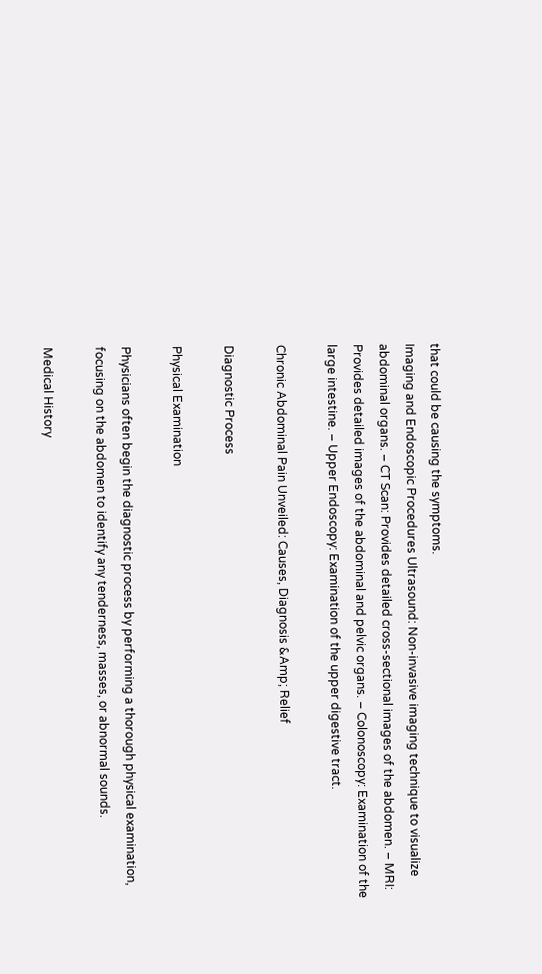that could be causing the symptoms.
Imaging and Endoscopic Procedures Ultrasound: Non-invasive imaging technique to visualize abdominal organs. – CT Scan: Provides detailed cross-sectional images of the abdomen. – MRI: Provides detailed images of the abdominal and pelvic organs. – Colonoscopy: Examination of the large intestine. – Upper Endoscopy: Examination of the upper digestive tract.

Chronic Abdominal Pain Unveiled: Causes, Diagnosis &Amp; Relief

Diagnostic Process

Physical Examination

Physicians often begin the diagnostic process by performing a thorough physical examination, focusing on the abdomen to identify any tenderness, masses, or abnormal sounds.

Medical History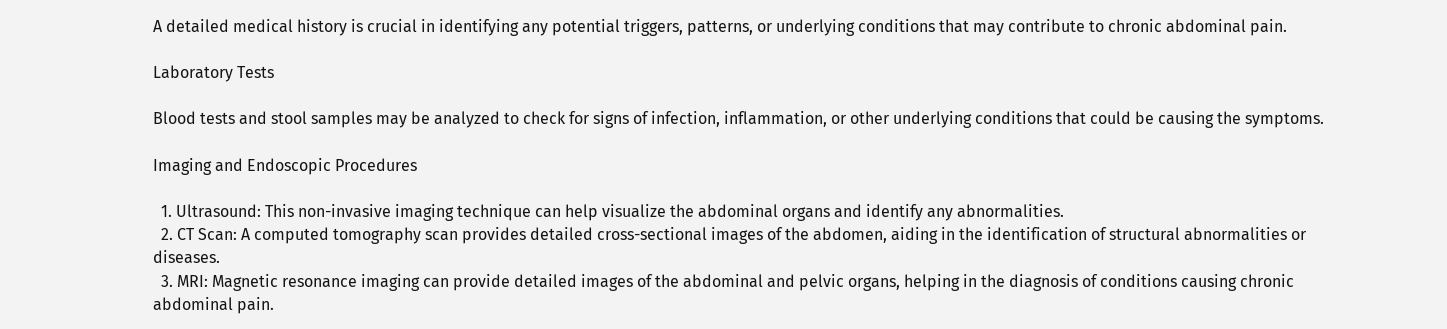A detailed medical history is crucial in identifying any potential triggers, patterns, or underlying conditions that may contribute to chronic abdominal pain.

Laboratory Tests

Blood tests and stool samples may be analyzed to check for signs of infection, inflammation, or other underlying conditions that could be causing the symptoms.

Imaging and Endoscopic Procedures

  1. Ultrasound: This non-invasive imaging technique can help visualize the abdominal organs and identify any abnormalities.
  2. CT Scan: A computed tomography scan provides detailed cross-sectional images of the abdomen, aiding in the identification of structural abnormalities or diseases.
  3. MRI: Magnetic resonance imaging can provide detailed images of the abdominal and pelvic organs, helping in the diagnosis of conditions causing chronic abdominal pain.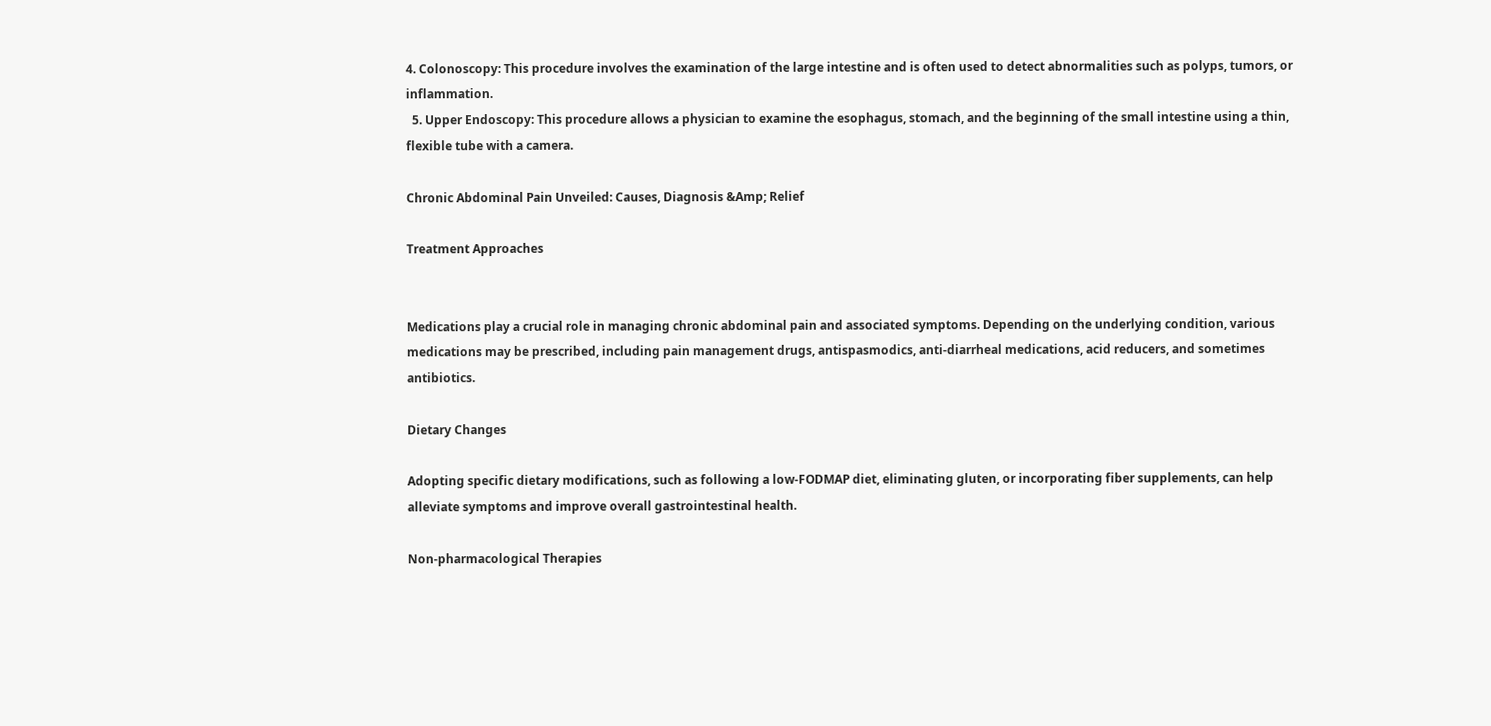4. Colonoscopy: This procedure involves the examination of the large intestine and is often used to detect abnormalities such as polyps, tumors, or inflammation.
  5. Upper Endoscopy: This procedure allows a physician to examine the esophagus, stomach, and the beginning of the small intestine using a thin, flexible tube with a camera.

Chronic Abdominal Pain Unveiled: Causes, Diagnosis &Amp; Relief

Treatment Approaches


Medications play a crucial role in managing chronic abdominal pain and associated symptoms. Depending on the underlying condition, various medications may be prescribed, including pain management drugs, antispasmodics, anti-diarrheal medications, acid reducers, and sometimes antibiotics.

Dietary Changes

Adopting specific dietary modifications, such as following a low-FODMAP diet, eliminating gluten, or incorporating fiber supplements, can help alleviate symptoms and improve overall gastrointestinal health.

Non-pharmacological Therapies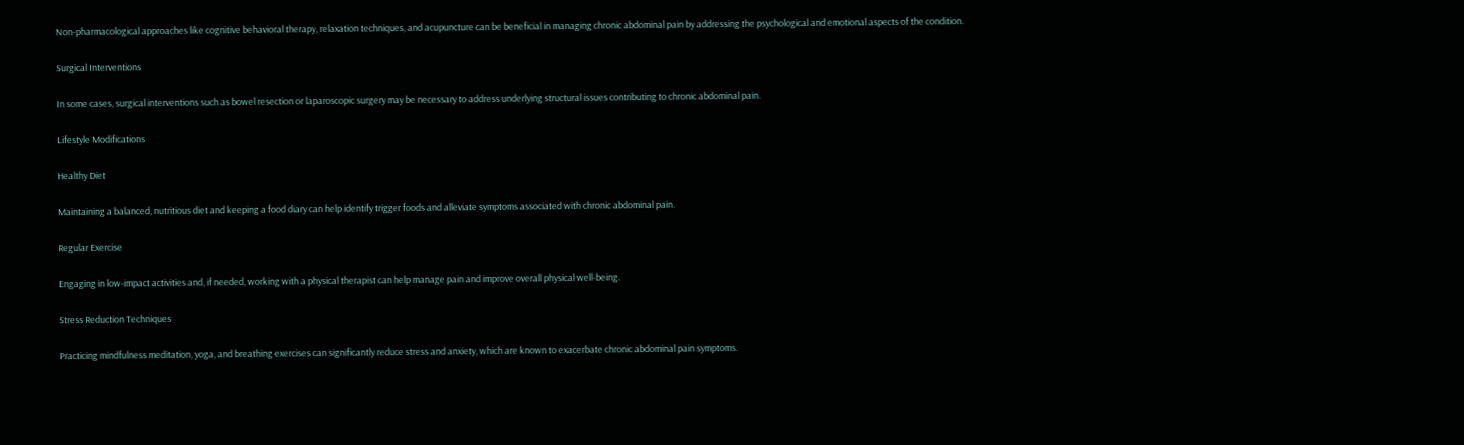Non-pharmacological approaches like cognitive behavioral therapy, relaxation techniques, and acupuncture can be beneficial in managing chronic abdominal pain by addressing the psychological and emotional aspects of the condition.

Surgical Interventions

In some cases, surgical interventions such as bowel resection or laparoscopic surgery may be necessary to address underlying structural issues contributing to chronic abdominal pain.

Lifestyle Modifications

Healthy Diet

Maintaining a balanced, nutritious diet and keeping a food diary can help identify trigger foods and alleviate symptoms associated with chronic abdominal pain.

Regular Exercise

Engaging in low-impact activities and, if needed, working with a physical therapist can help manage pain and improve overall physical well-being.

Stress Reduction Techniques

Practicing mindfulness meditation, yoga, and breathing exercises can significantly reduce stress and anxiety, which are known to exacerbate chronic abdominal pain symptoms.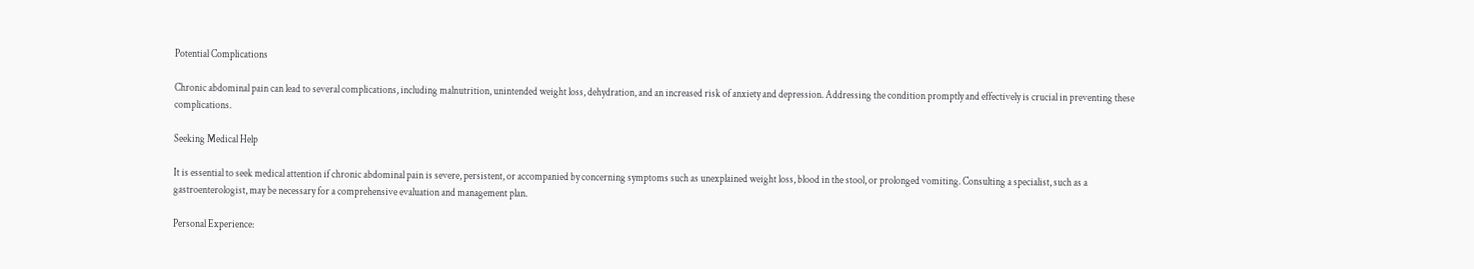Potential Complications

Chronic abdominal pain can lead to several complications, including malnutrition, unintended weight loss, dehydration, and an increased risk of anxiety and depression. Addressing the condition promptly and effectively is crucial in preventing these complications.

Seeking Medical Help

It is essential to seek medical attention if chronic abdominal pain is severe, persistent, or accompanied by concerning symptoms such as unexplained weight loss, blood in the stool, or prolonged vomiting. Consulting a specialist, such as a gastroenterologist, may be necessary for a comprehensive evaluation and management plan.

Personal Experience: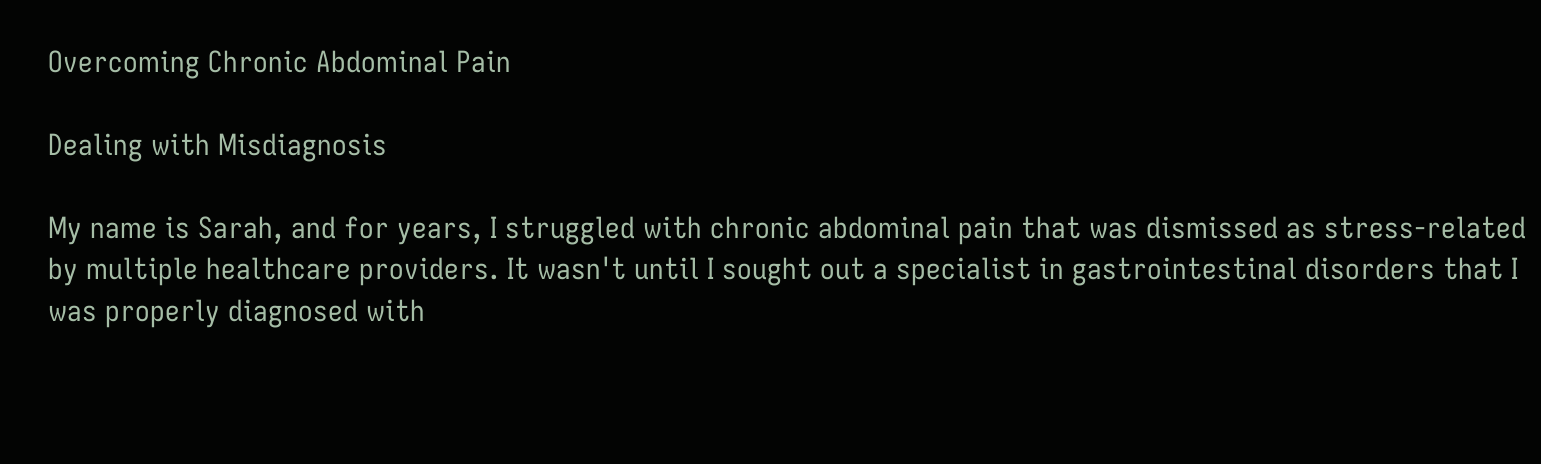Overcoming Chronic Abdominal Pain

Dealing with Misdiagnosis

My name is Sarah, and for years, I struggled with chronic abdominal pain that was dismissed as stress-related by multiple healthcare providers. It wasn't until I sought out a specialist in gastrointestinal disorders that I was properly diagnosed with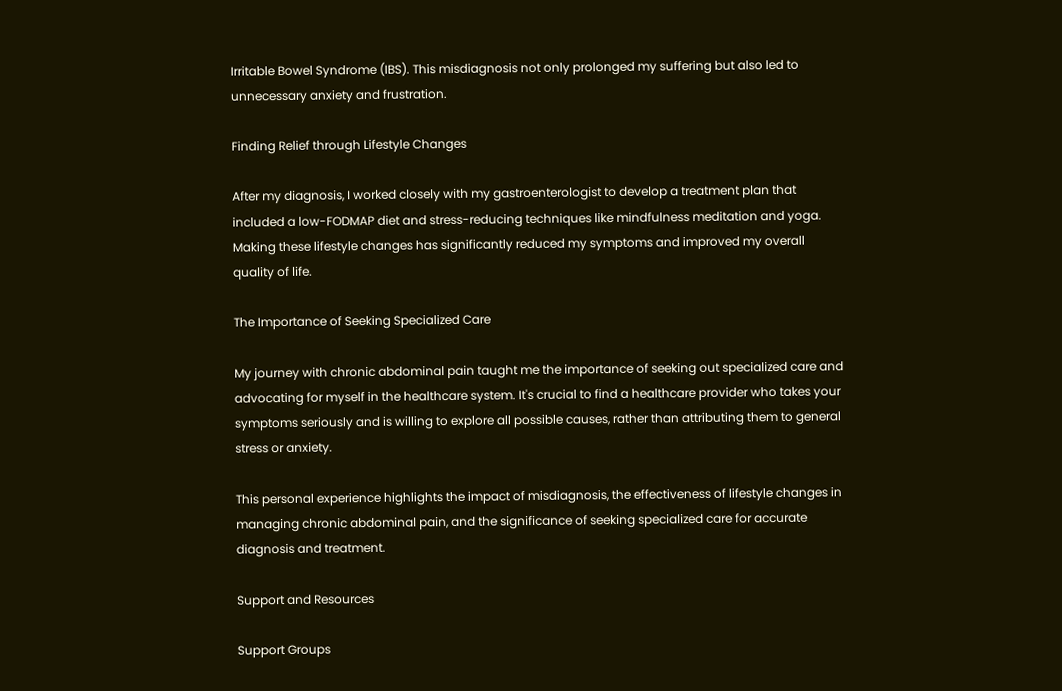Irritable Bowel Syndrome (IBS). This misdiagnosis not only prolonged my suffering but also led to unnecessary anxiety and frustration.

Finding Relief through Lifestyle Changes

After my diagnosis, I worked closely with my gastroenterologist to develop a treatment plan that included a low-FODMAP diet and stress-reducing techniques like mindfulness meditation and yoga. Making these lifestyle changes has significantly reduced my symptoms and improved my overall quality of life.

The Importance of Seeking Specialized Care

My journey with chronic abdominal pain taught me the importance of seeking out specialized care and advocating for myself in the healthcare system. It's crucial to find a healthcare provider who takes your symptoms seriously and is willing to explore all possible causes, rather than attributing them to general stress or anxiety.

This personal experience highlights the impact of misdiagnosis, the effectiveness of lifestyle changes in managing chronic abdominal pain, and the significance of seeking specialized care for accurate diagnosis and treatment.

Support and Resources

Support Groups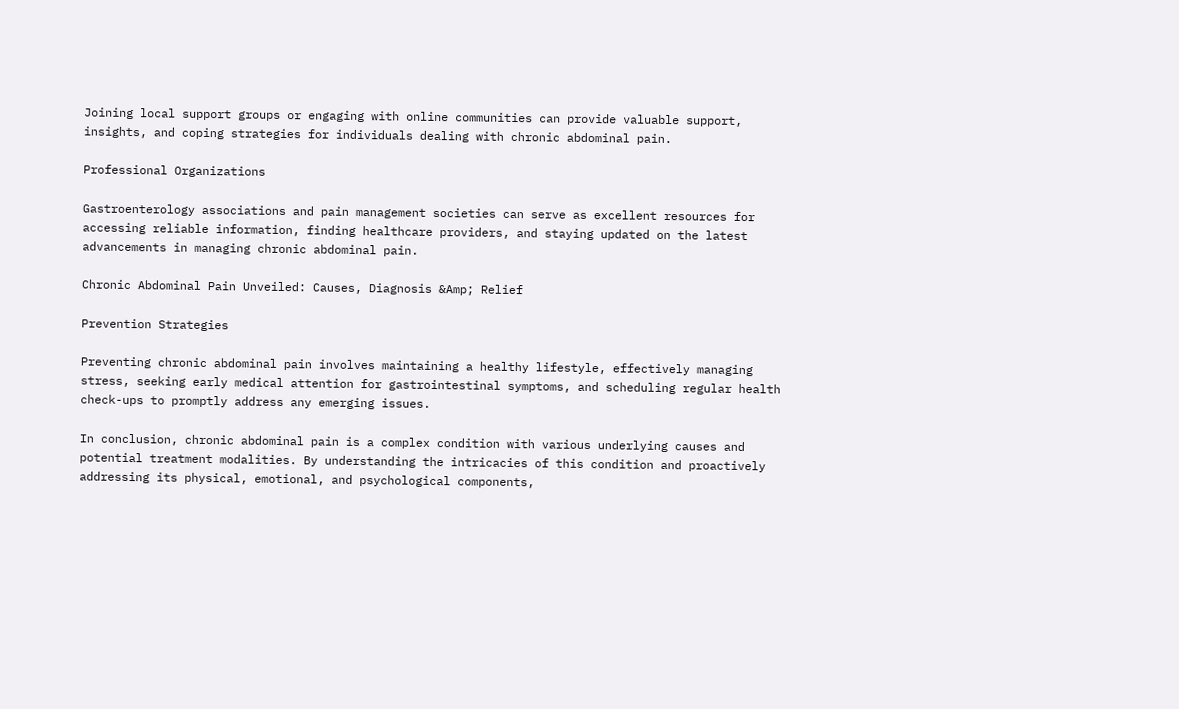Joining local support groups or engaging with online communities can provide valuable support, insights, and coping strategies for individuals dealing with chronic abdominal pain.

Professional Organizations

Gastroenterology associations and pain management societies can serve as excellent resources for accessing reliable information, finding healthcare providers, and staying updated on the latest advancements in managing chronic abdominal pain.

Chronic Abdominal Pain Unveiled: Causes, Diagnosis &Amp; Relief

Prevention Strategies

Preventing chronic abdominal pain involves maintaining a healthy lifestyle, effectively managing stress, seeking early medical attention for gastrointestinal symptoms, and scheduling regular health check-ups to promptly address any emerging issues.

In conclusion, chronic abdominal pain is a complex condition with various underlying causes and potential treatment modalities. By understanding the intricacies of this condition and proactively addressing its physical, emotional, and psychological components,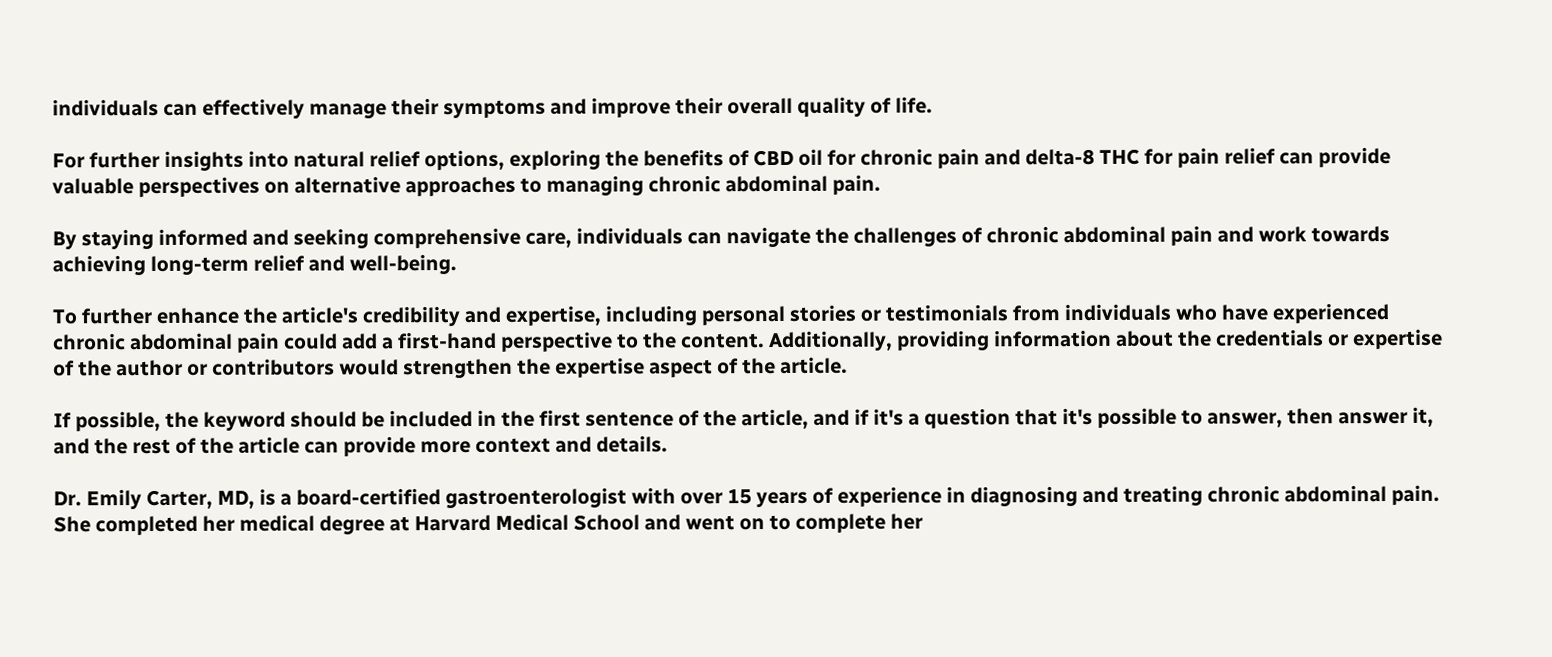individuals can effectively manage their symptoms and improve their overall quality of life.

For further insights into natural relief options, exploring the benefits of CBD oil for chronic pain and delta-8 THC for pain relief can provide valuable perspectives on alternative approaches to managing chronic abdominal pain.

By staying informed and seeking comprehensive care, individuals can navigate the challenges of chronic abdominal pain and work towards achieving long-term relief and well-being.

To further enhance the article's credibility and expertise, including personal stories or testimonials from individuals who have experienced chronic abdominal pain could add a first-hand perspective to the content. Additionally, providing information about the credentials or expertise of the author or contributors would strengthen the expertise aspect of the article.

If possible, the keyword should be included in the first sentence of the article, and if it's a question that it's possible to answer, then answer it, and the rest of the article can provide more context and details.

Dr. Emily Carter, MD, is a board-certified gastroenterologist with over 15 years of experience in diagnosing and treating chronic abdominal pain. She completed her medical degree at Harvard Medical School and went on to complete her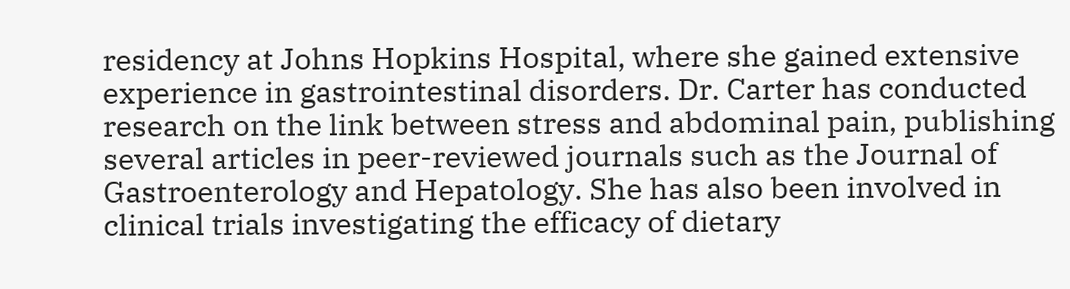residency at Johns Hopkins Hospital, where she gained extensive experience in gastrointestinal disorders. Dr. Carter has conducted research on the link between stress and abdominal pain, publishing several articles in peer-reviewed journals such as the Journal of Gastroenterology and Hepatology. She has also been involved in clinical trials investigating the efficacy of dietary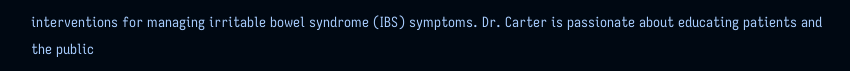interventions for managing irritable bowel syndrome (IBS) symptoms. Dr. Carter is passionate about educating patients and the public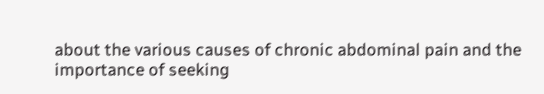about the various causes of chronic abdominal pain and the importance of seeking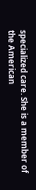specialized care. She is a member of the American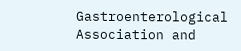Gastroenterological Association and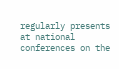regularly presents at national conferences on the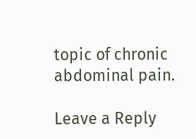topic of chronic abdominal pain.

Leave a Reply